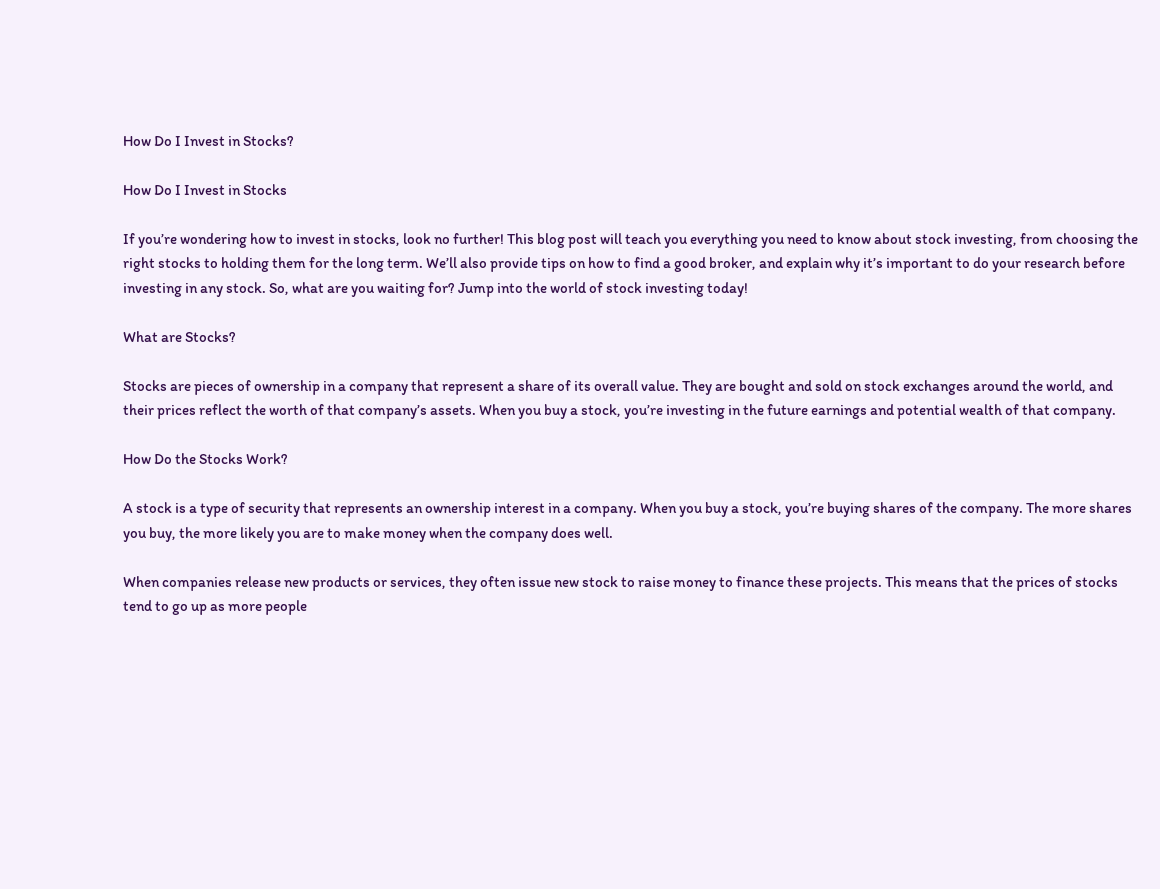How Do I Invest in Stocks?

How Do I Invest in Stocks

If you’re wondering how to invest in stocks, look no further! This blog post will teach you everything you need to know about stock investing, from choosing the right stocks to holding them for the long term. We’ll also provide tips on how to find a good broker, and explain why it’s important to do your research before investing in any stock. So, what are you waiting for? Jump into the world of stock investing today!

What are Stocks?

Stocks are pieces of ownership in a company that represent a share of its overall value. They are bought and sold on stock exchanges around the world, and their prices reflect the worth of that company’s assets. When you buy a stock, you’re investing in the future earnings and potential wealth of that company.

How Do the Stocks Work?

A stock is a type of security that represents an ownership interest in a company. When you buy a stock, you’re buying shares of the company. The more shares you buy, the more likely you are to make money when the company does well.

When companies release new products or services, they often issue new stock to raise money to finance these projects. This means that the prices of stocks tend to go up as more people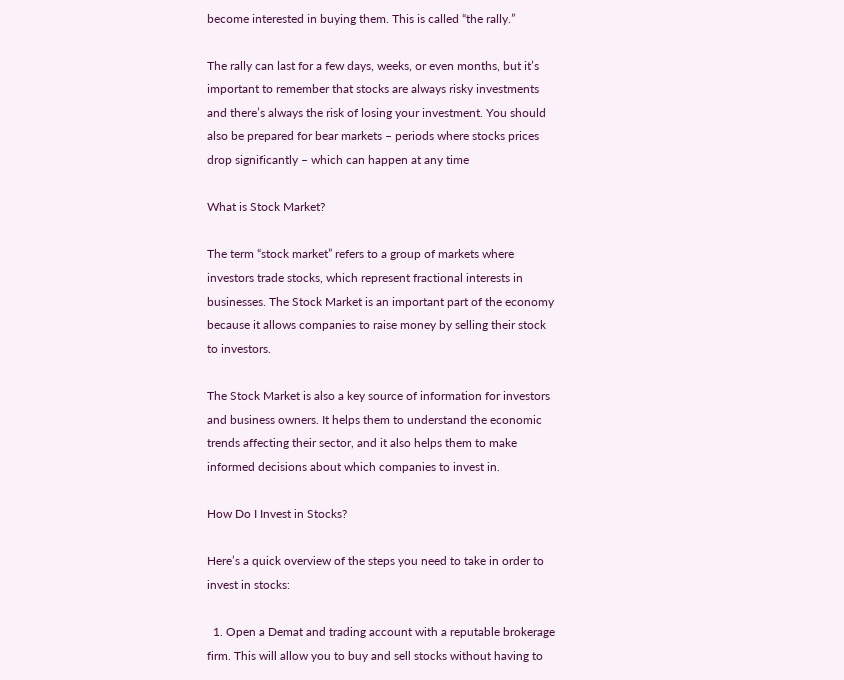become interested in buying them. This is called “the rally.”

The rally can last for a few days, weeks, or even months, but it’s important to remember that stocks are always risky investments and there’s always the risk of losing your investment. You should also be prepared for bear markets – periods where stocks prices drop significantly – which can happen at any time

What is Stock Market?

The term “stock market” refers to a group of markets where investors trade stocks, which represent fractional interests in businesses. The Stock Market is an important part of the economy because it allows companies to raise money by selling their stock to investors.

The Stock Market is also a key source of information for investors and business owners. It helps them to understand the economic trends affecting their sector, and it also helps them to make informed decisions about which companies to invest in.

How Do I Invest in Stocks?

Here’s a quick overview of the steps you need to take in order to invest in stocks:

  1. Open a Demat and trading account with a reputable brokerage firm. This will allow you to buy and sell stocks without having to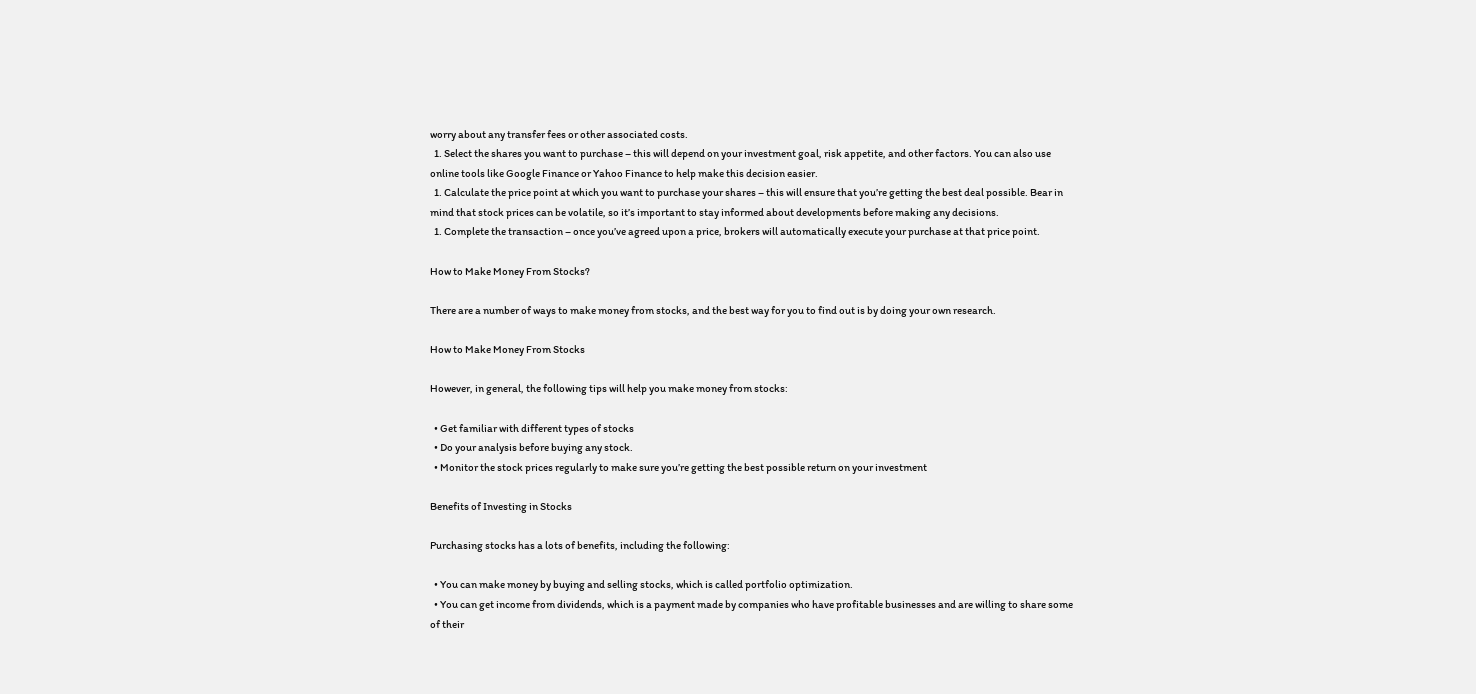worry about any transfer fees or other associated costs.
  1. Select the shares you want to purchase – this will depend on your investment goal, risk appetite, and other factors. You can also use online tools like Google Finance or Yahoo Finance to help make this decision easier.
  1. Calculate the price point at which you want to purchase your shares – this will ensure that you’re getting the best deal possible. Bear in mind that stock prices can be volatile, so it’s important to stay informed about developments before making any decisions.
  1. Complete the transaction – once you’ve agreed upon a price, brokers will automatically execute your purchase at that price point.

How to Make Money From Stocks?

There are a number of ways to make money from stocks, and the best way for you to find out is by doing your own research.

How to Make Money From Stocks

However, in general, the following tips will help you make money from stocks:

  • Get familiar with different types of stocks
  • Do your analysis before buying any stock.
  • Monitor the stock prices regularly to make sure you’re getting the best possible return on your investment

Benefits of Investing in Stocks

Purchasing stocks has a lots of benefits, including the following:

  • You can make money by buying and selling stocks, which is called portfolio optimization.
  • You can get income from dividends, which is a payment made by companies who have profitable businesses and are willing to share some of their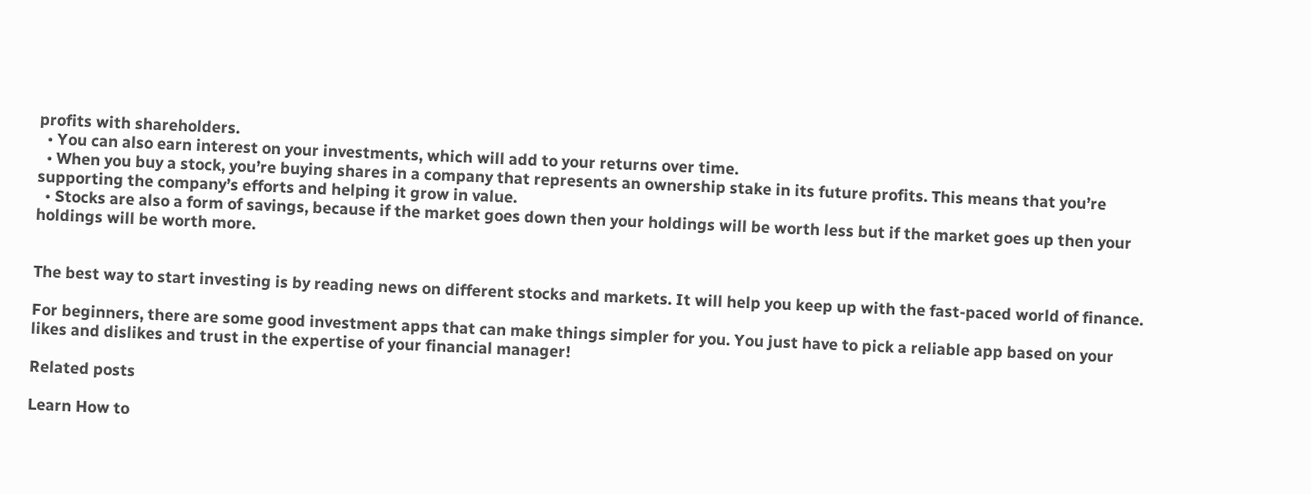profits with shareholders.
  • You can also earn interest on your investments, which will add to your returns over time.
  • When you buy a stock, you’re buying shares in a company that represents an ownership stake in its future profits. This means that you’re supporting the company’s efforts and helping it grow in value.
  • Stocks are also a form of savings, because if the market goes down then your holdings will be worth less but if the market goes up then your holdings will be worth more.


The best way to start investing is by reading news on different stocks and markets. It will help you keep up with the fast-paced world of finance.

For beginners, there are some good investment apps that can make things simpler for you. You just have to pick a reliable app based on your likes and dislikes and trust in the expertise of your financial manager!

Related posts

Learn How to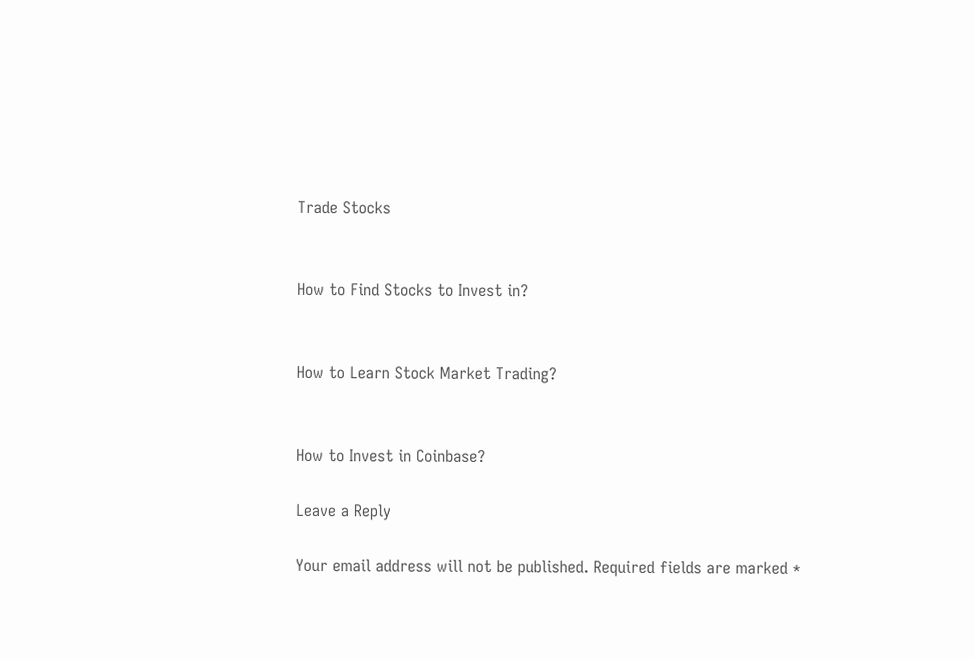Trade Stocks


How to Find Stocks to Invest in?


How to Learn Stock Market Trading?


How to Invest in Coinbase?

Leave a Reply

Your email address will not be published. Required fields are marked *